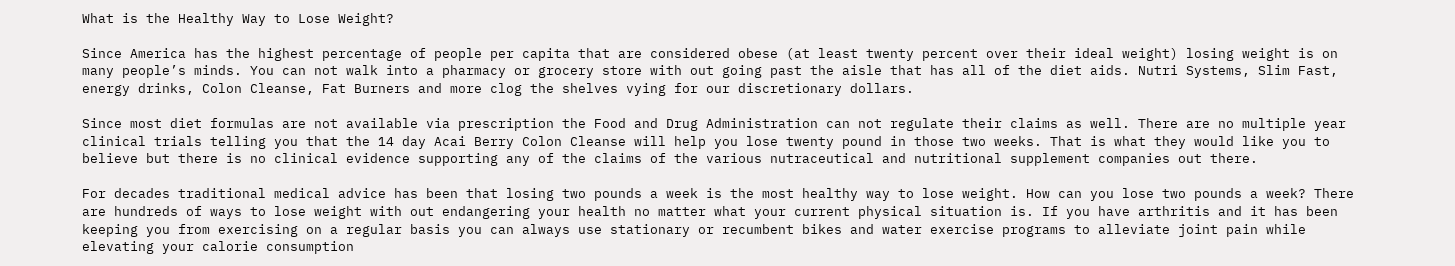What is the Healthy Way to Lose Weight?

Since America has the highest percentage of people per capita that are considered obese (at least twenty percent over their ideal weight) losing weight is on many people’s minds. You can not walk into a pharmacy or grocery store with out going past the aisle that has all of the diet aids. Nutri Systems, Slim Fast, energy drinks, Colon Cleanse, Fat Burners and more clog the shelves vying for our discretionary dollars.

Since most diet formulas are not available via prescription the Food and Drug Administration can not regulate their claims as well. There are no multiple year clinical trials telling you that the 14 day Acai Berry Colon Cleanse will help you lose twenty pound in those two weeks. That is what they would like you to believe but there is no clinical evidence supporting any of the claims of the various nutraceutical and nutritional supplement companies out there.

For decades traditional medical advice has been that losing two pounds a week is the most healthy way to lose weight. How can you lose two pounds a week? There are hundreds of ways to lose weight with out endangering your health no matter what your current physical situation is. If you have arthritis and it has been keeping you from exercising on a regular basis you can always use stationary or recumbent bikes and water exercise programs to alleviate joint pain while elevating your calorie consumption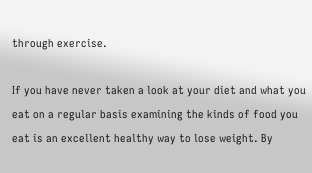through exercise.

If you have never taken a look at your diet and what you eat on a regular basis examining the kinds of food you eat is an excellent healthy way to lose weight. By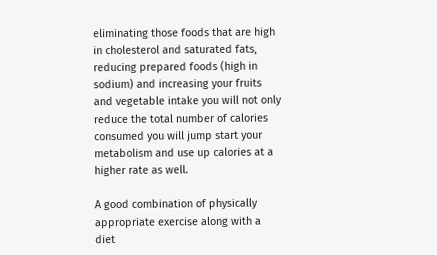eliminating those foods that are high in cholesterol and saturated fats, reducing prepared foods (high in sodium) and increasing your fruits and vegetable intake you will not only reduce the total number of calories consumed you will jump start your metabolism and use up calories at a higher rate as well.

A good combination of physically appropriate exercise along with a diet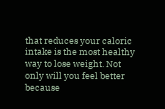that reduces your caloric intake is the most healthy way to lose weight. Not only will you feel better because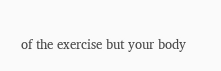of the exercise but your body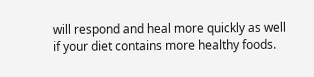will respond and heal more quickly as well if your diet contains more healthy foods.